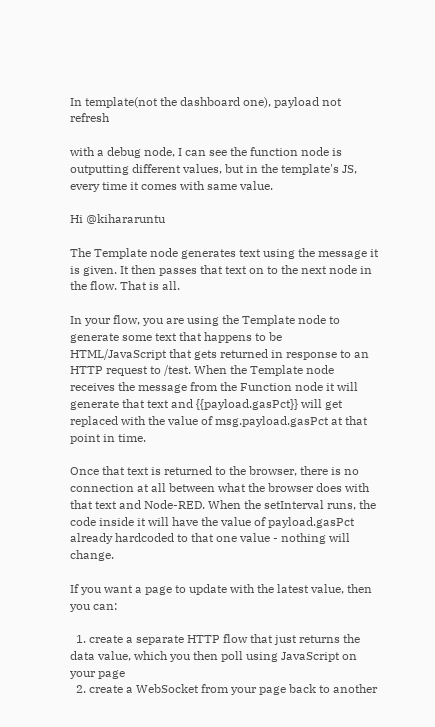In template(not the dashboard one), payload not refresh

with a debug node, I can see the function node is outputting different values, but in the template's JS, every time it comes with same value.

Hi @kihararuntu

The Template node generates text using the message it is given. It then passes that text on to the next node in the flow. That is all.

In your flow, you are using the Template node to generate some text that happens to be HTML/JavaScript that gets returned in response to an HTTP request to /test. When the Template node receives the message from the Function node it will generate that text and {{payload.gasPct}} will get replaced with the value of msg.payload.gasPct at that point in time.

Once that text is returned to the browser, there is no connection at all between what the browser does with that text and Node-RED. When the setInterval runs, the code inside it will have the value of payload.gasPct already hardcoded to that one value - nothing will change.

If you want a page to update with the latest value, then you can:

  1. create a separate HTTP flow that just returns the data value, which you then poll using JavaScript on your page
  2. create a WebSocket from your page back to another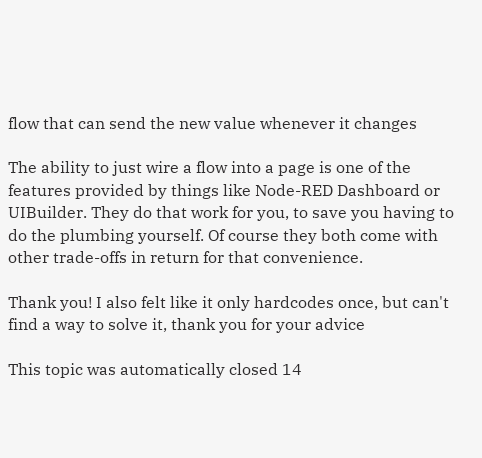flow that can send the new value whenever it changes

The ability to just wire a flow into a page is one of the features provided by things like Node-RED Dashboard or UIBuilder. They do that work for you, to save you having to do the plumbing yourself. Of course they both come with other trade-offs in return for that convenience.

Thank you! I also felt like it only hardcodes once, but can't find a way to solve it, thank you for your advice

This topic was automatically closed 14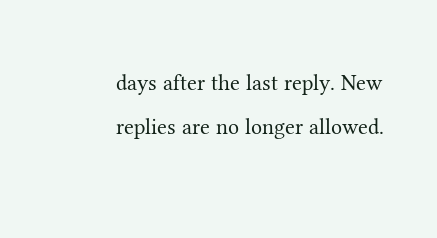days after the last reply. New replies are no longer allowed.